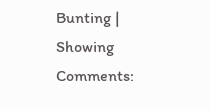Bunting | Showing Comments: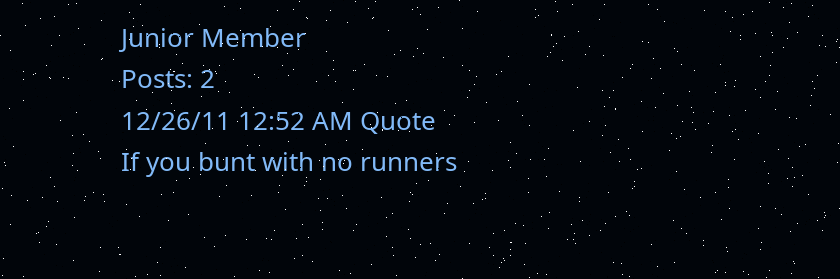Junior Member
Posts: 2
12/26/11 12:52 AM Quote
If you bunt with no runners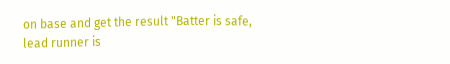on base and get the result "Batter is safe,
lead runner is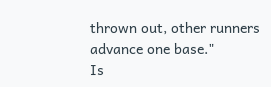thrown out, other runners advance one base."
Is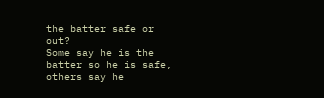the batter safe or out?
Some say he is the batter so he is safe, others say he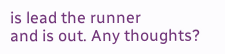is lead the runner
and is out. Any thoughts?